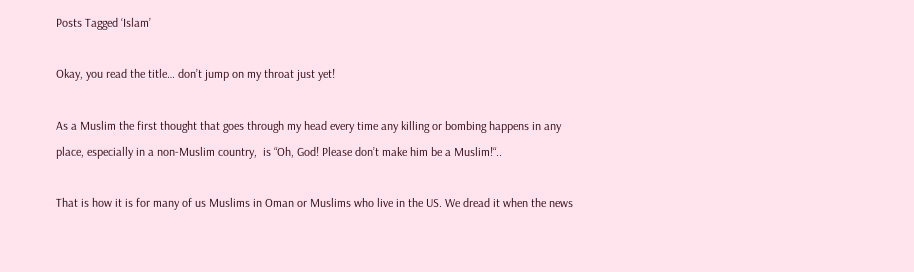Posts Tagged ‘Islam’

Okay, you read the title… don’t jump on my throat just yet!

As a Muslim the first thought that goes through my head every time any killing or bombing happens in any place, especially in a non-Muslim country,  is “Oh, God! Please don’t make him be a Muslim!“..

That is how it is for many of us Muslims in Oman or Muslims who live in the US. We dread it when the news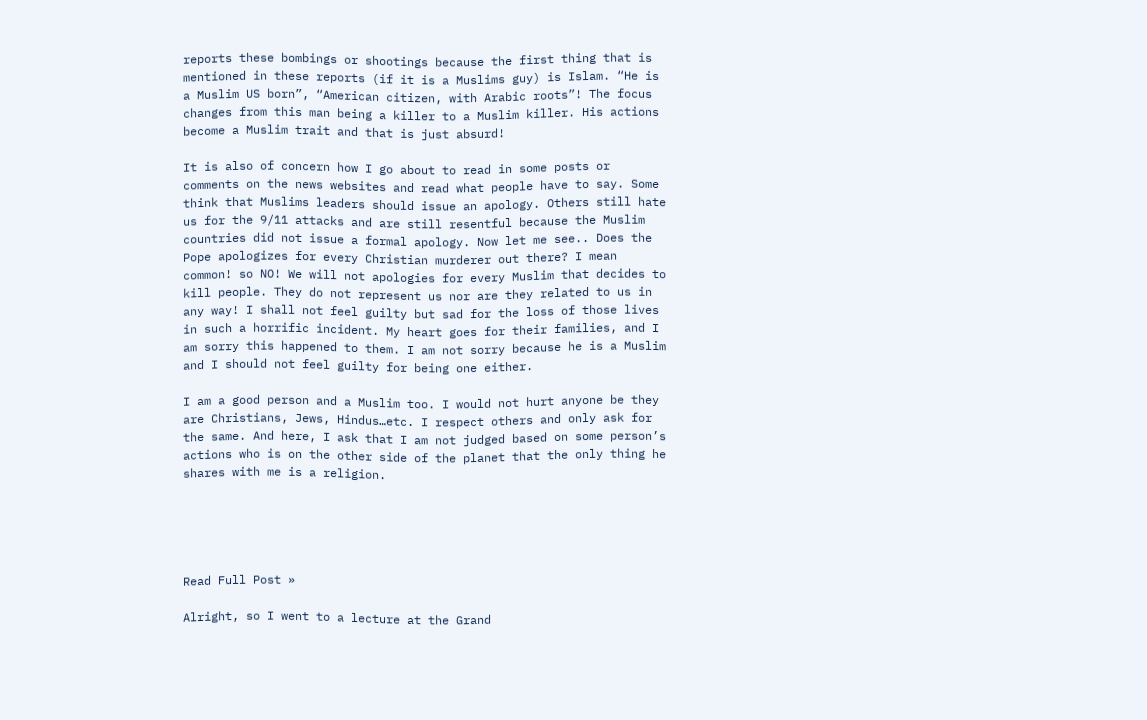reports these bombings or shootings because the first thing that is mentioned in these reports (if it is a Muslims guy) is Islam. “He is a Muslim US born”, “American citizen, with Arabic roots”! The focus changes from this man being a killer to a Muslim killer. His actions become a Muslim trait and that is just absurd!

It is also of concern how I go about to read in some posts or comments on the news websites and read what people have to say. Some think that Muslims leaders should issue an apology. Others still hate us for the 9/11 attacks and are still resentful because the Muslim countries did not issue a formal apology. Now let me see.. Does the Pope apologizes for every Christian murderer out there? I mean common! so NO! We will not apologies for every Muslim that decides to kill people. They do not represent us nor are they related to us in any way! I shall not feel guilty but sad for the loss of those lives in such a horrific incident. My heart goes for their families, and I am sorry this happened to them. I am not sorry because he is a Muslim and I should not feel guilty for being one either.

I am a good person and a Muslim too. I would not hurt anyone be they are Christians, Jews, Hindus…etc. I respect others and only ask for the same. And here, I ask that I am not judged based on some person’s actions who is on the other side of the planet that the only thing he shares with me is a religion.





Read Full Post »

Alright, so I went to a lecture at the Grand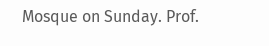Mosque on Sunday. Prof.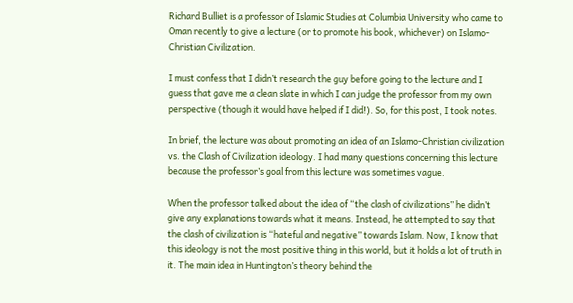Richard Bulliet is a professor of Islamic Studies at Columbia University who came to Oman recently to give a lecture (or to promote his book, whichever) on Islamo-Christian Civilization.

I must confess that I didn’t research the guy before going to the lecture and I guess that gave me a clean slate in which I can judge the professor from my own perspective (though it would have helped if I did!). So, for this post, I took notes.

In brief, the lecture was about promoting an idea of an Islamo-Christian civilization vs. the Clash of Civilization ideology. I had many questions concerning this lecture because the professor’s goal from this lecture was sometimes vague.

When the professor talked about the idea of “the clash of civilizations” he didn’t give any explanations towards what it means. Instead, he attempted to say that the clash of civilization is “hateful and negative” towards Islam. Now, I know that this ideology is not the most positive thing in this world, but it holds a lot of truth in it. The main idea in Huntington’s theory behind the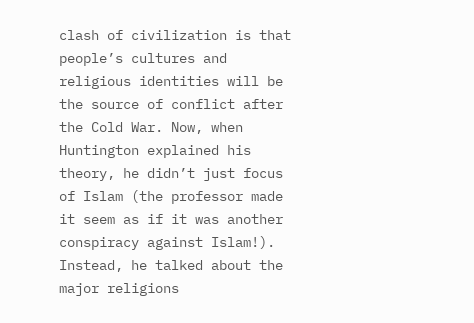clash of civilization is that people’s cultures and religious identities will be the source of conflict after the Cold War. Now, when Huntington explained his theory, he didn’t just focus of Islam (the professor made it seem as if it was another conspiracy against Islam!). Instead, he talked about the major religions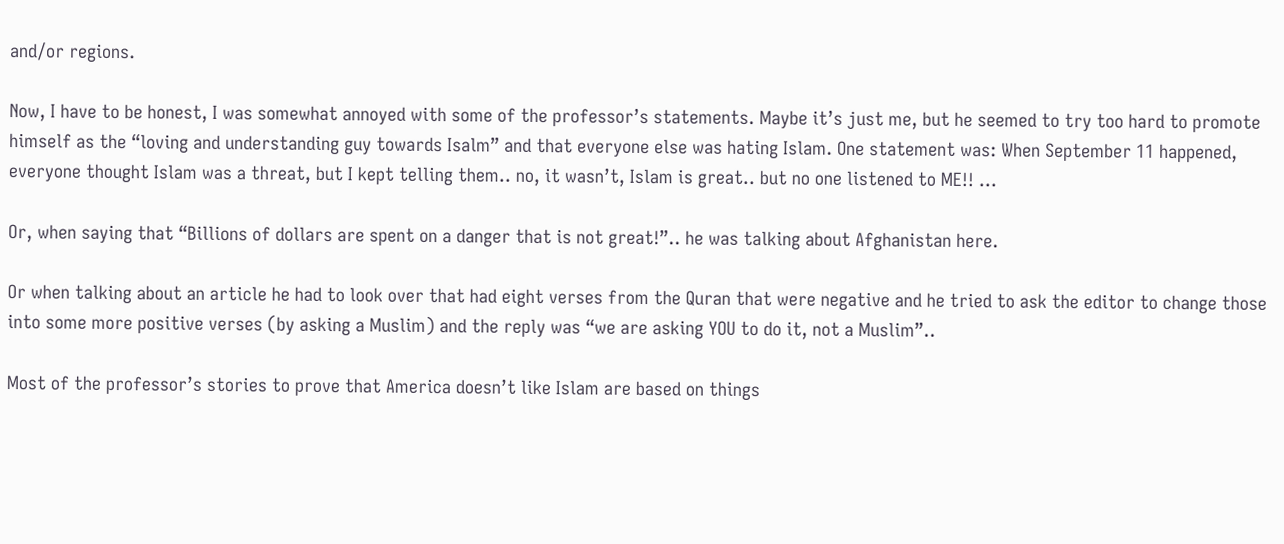and/or regions.

Now, I have to be honest, I was somewhat annoyed with some of the professor’s statements. Maybe it’s just me, but he seemed to try too hard to promote himself as the “loving and understanding guy towards Isalm” and that everyone else was hating Islam. One statement was: When September 11 happened, everyone thought Islam was a threat, but I kept telling them.. no, it wasn’t, Islam is great.. but no one listened to ME!! …

Or, when saying that “Billions of dollars are spent on a danger that is not great!”.. he was talking about Afghanistan here.

Or when talking about an article he had to look over that had eight verses from the Quran that were negative and he tried to ask the editor to change those into some more positive verses (by asking a Muslim) and the reply was “we are asking YOU to do it, not a Muslim”..

Most of the professor’s stories to prove that America doesn’t like Islam are based on things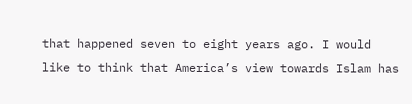that happened seven to eight years ago. I would like to think that America’s view towards Islam has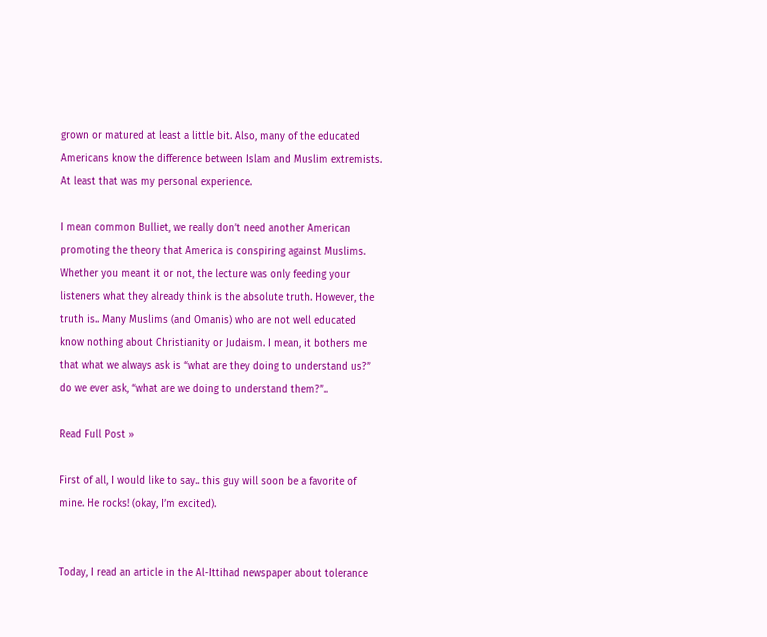grown or matured at least a little bit. Also, many of the educated Americans know the difference between Islam and Muslim extremists. At least that was my personal experience.

I mean common Bulliet, we really don’t need another American promoting the theory that America is conspiring against Muslims.  Whether you meant it or not, the lecture was only feeding your listeners what they already think is the absolute truth. However, the truth is.. Many Muslims (and Omanis) who are not well educated know nothing about Christianity or Judaism. I mean, it bothers me that what we always ask is “what are they doing to understand us?” do we ever ask, “what are we doing to understand them?”..

Read Full Post »

First of all, I would like to say.. this guy will soon be a favorite of mine. He rocks! (okay, I’m excited).


Today, I read an article in the Al-Ittihad newspaper about tolerance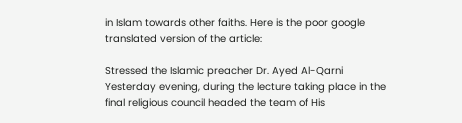in Islam towards other faiths. Here is the poor google translated version of the article:

Stressed the Islamic preacher Dr. Ayed Al-Qarni Yesterday evening, during the lecture taking place in the final religious council headed the team of His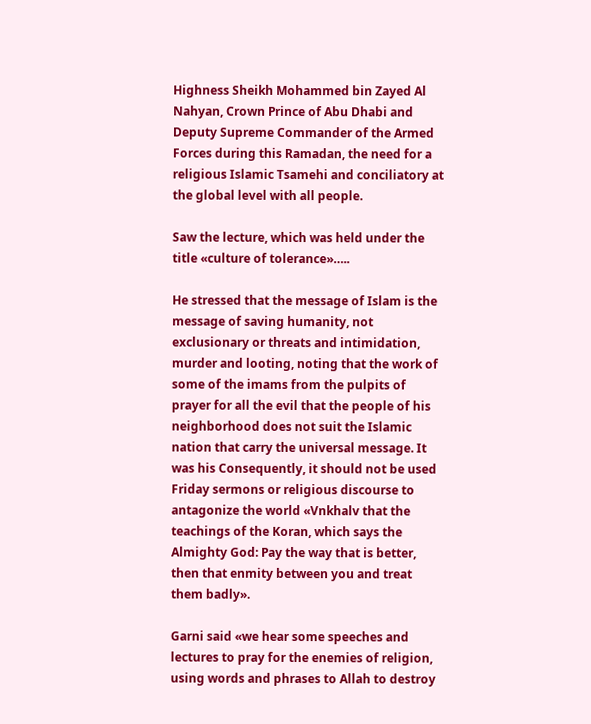Highness Sheikh Mohammed bin Zayed Al Nahyan, Crown Prince of Abu Dhabi and Deputy Supreme Commander of the Armed Forces during this Ramadan, the need for a religious Islamic Tsamehi and conciliatory at the global level with all people.

Saw the lecture, which was held under the title «culture of tolerance»…..

He stressed that the message of Islam is the message of saving humanity, not exclusionary or threats and intimidation, murder and looting, noting that the work of some of the imams from the pulpits of prayer for all the evil that the people of his neighborhood does not suit the Islamic nation that carry the universal message. It was his Consequently, it should not be used Friday sermons or religious discourse to antagonize the world «Vnkhalv that the teachings of the Koran, which says the Almighty God: Pay the way that is better, then that enmity between you and treat them badly».

Garni said «we hear some speeches and lectures to pray for the enemies of religion, using words and phrases to Allah to destroy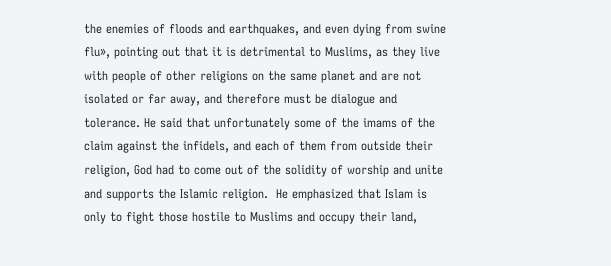the enemies of floods and earthquakes, and even dying from swine flu», pointing out that it is detrimental to Muslims, as they live with people of other religions on the same planet and are not isolated or far away, and therefore must be dialogue and tolerance. He said that unfortunately some of the imams of the claim against the infidels, and each of them from outside their religion, God had to come out of the solidity of worship and unite and supports the Islamic religion.  He emphasized that Islam is only to fight those hostile to Muslims and occupy their land,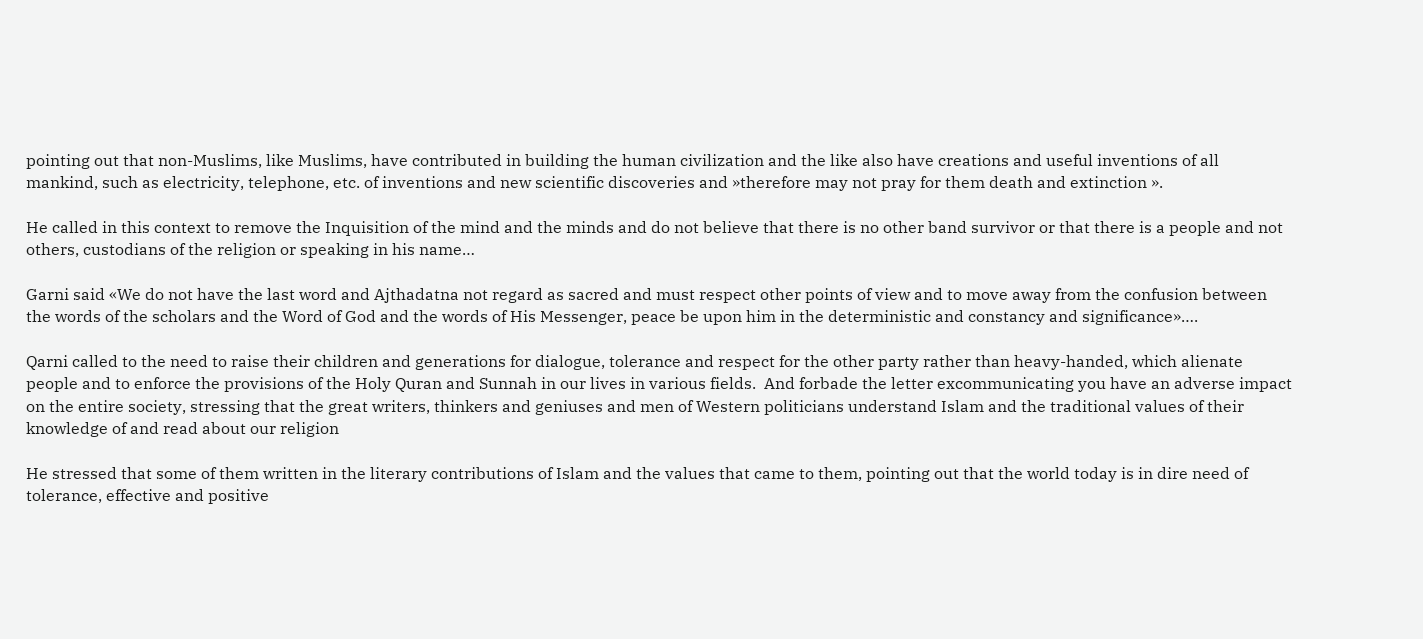pointing out that non-Muslims, like Muslims, have contributed in building the human civilization and the like also have creations and useful inventions of all mankind, such as electricity, telephone, etc. of inventions and new scientific discoveries and »therefore may not pray for them death and extinction ».

He called in this context to remove the Inquisition of the mind and the minds and do not believe that there is no other band survivor or that there is a people and not others, custodians of the religion or speaking in his name…

Garni said «We do not have the last word and Ajthadatna not regard as sacred and must respect other points of view and to move away from the confusion between the words of the scholars and the Word of God and the words of His Messenger, peace be upon him in the deterministic and constancy and significance»….

Qarni called to the need to raise their children and generations for dialogue, tolerance and respect for the other party rather than heavy-handed, which alienate people and to enforce the provisions of the Holy Quran and Sunnah in our lives in various fields.  And forbade the letter excommunicating you have an adverse impact on the entire society, stressing that the great writers, thinkers and geniuses and men of Western politicians understand Islam and the traditional values of their knowledge of and read about our religion

He stressed that some of them written in the literary contributions of Islam and the values that came to them, pointing out that the world today is in dire need of tolerance, effective and positive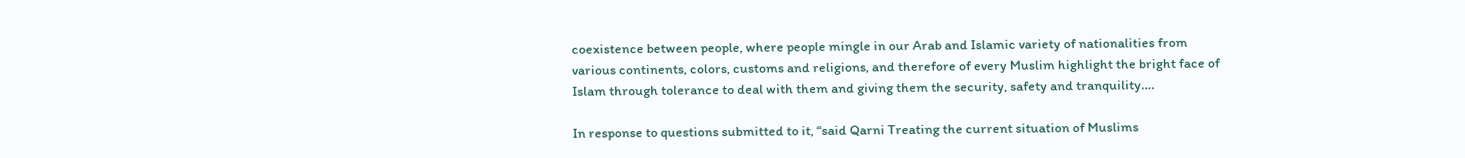coexistence between people, where people mingle in our Arab and Islamic variety of nationalities from various continents, colors, customs and religions, and therefore of every Muslim highlight the bright face of Islam through tolerance to deal with them and giving them the security, safety and tranquility….

In response to questions submitted to it, “said Qarni Treating the current situation of Muslims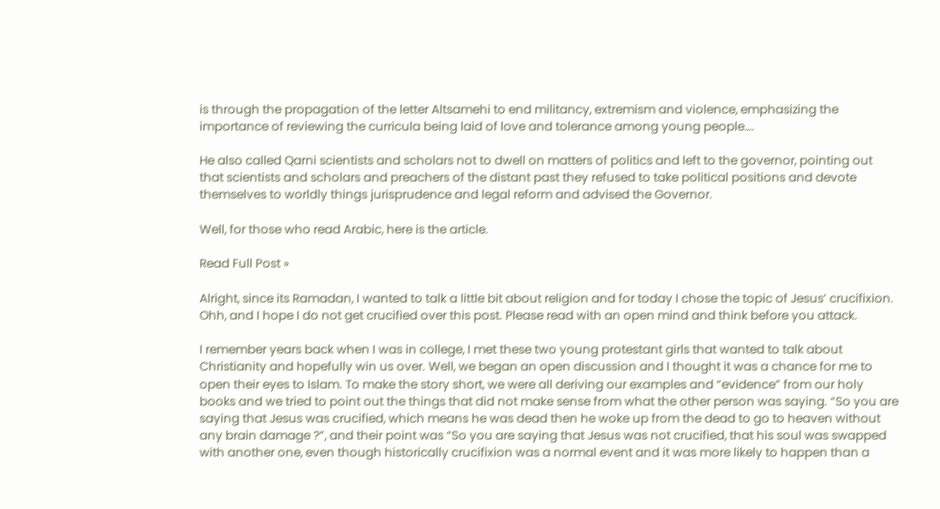is through the propagation of the letter Altsamehi to end militancy, extremism and violence, emphasizing the importance of reviewing the curricula being laid of love and tolerance among young people….

He also called Qarni scientists and scholars not to dwell on matters of politics and left to the governor, pointing out that scientists and scholars and preachers of the distant past they refused to take political positions and devote themselves to worldly things jurisprudence and legal reform and advised the Governor.

Well, for those who read Arabic, here is the article.

Read Full Post »

Alright, since its Ramadan, I wanted to talk a little bit about religion and for today I chose the topic of Jesus’ crucifixion. Ohh, and I hope I do not get crucified over this post. Please read with an open mind and think before you attack.

I remember years back when I was in college, I met these two young protestant girls that wanted to talk about Christianity and hopefully win us over. Well, we began an open discussion and I thought it was a chance for me to open their eyes to Islam. To make the story short, we were all deriving our examples and “evidence” from our holy books and we tried to point out the things that did not make sense from what the other person was saying. “So you are saying that Jesus was crucified, which means he was dead then he woke up from the dead to go to heaven without any brain damage ?”, and their point was “So you are saying that Jesus was not crucified, that his soul was swapped with another one, even though historically crucifixion was a normal event and it was more likely to happen than a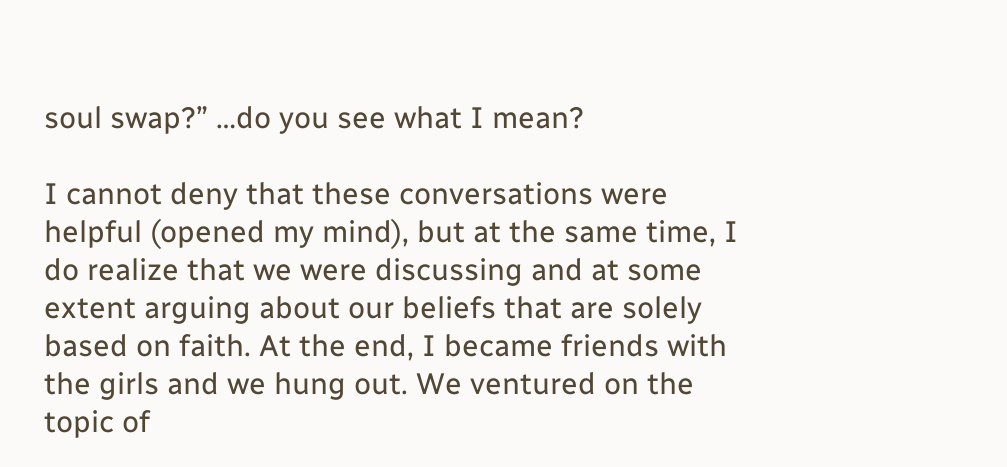soul swap?” …do you see what I mean?

I cannot deny that these conversations were helpful (opened my mind), but at the same time, I do realize that we were discussing and at some extent arguing about our beliefs that are solely based on faith. At the end, I became friends with the girls and we hung out. We ventured on the topic of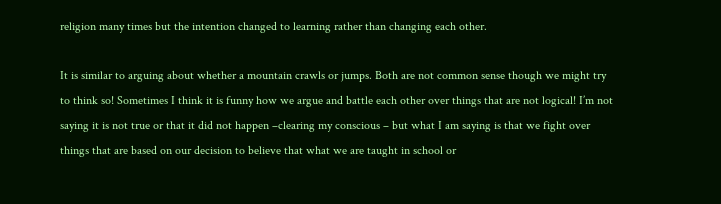religion many times but the intention changed to learning rather than changing each other.

It is similar to arguing about whether a mountain crawls or jumps. Both are not common sense though we might try to think so! Sometimes I think it is funny how we argue and battle each other over things that are not logical! I’m not saying it is not true or that it did not happen –clearing my conscious – but what I am saying is that we fight over things that are based on our decision to believe that what we are taught in school or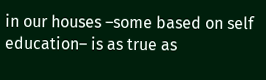in our houses –some based on self education– is as true as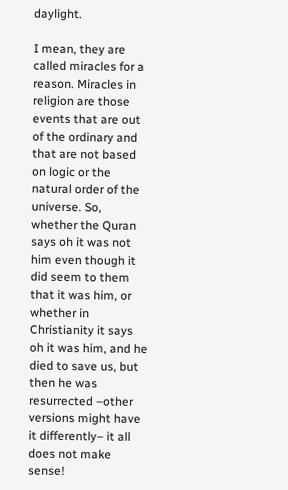daylight.

I mean, they are called miracles for a reason. Miracles in religion are those events that are out of the ordinary and that are not based on logic or the natural order of the universe. So, whether the Quran says oh it was not him even though it did seem to them that it was him, or whether in Christianity it says oh it was him, and he died to save us, but then he was resurrected –other versions might have it differently– it all does not make sense!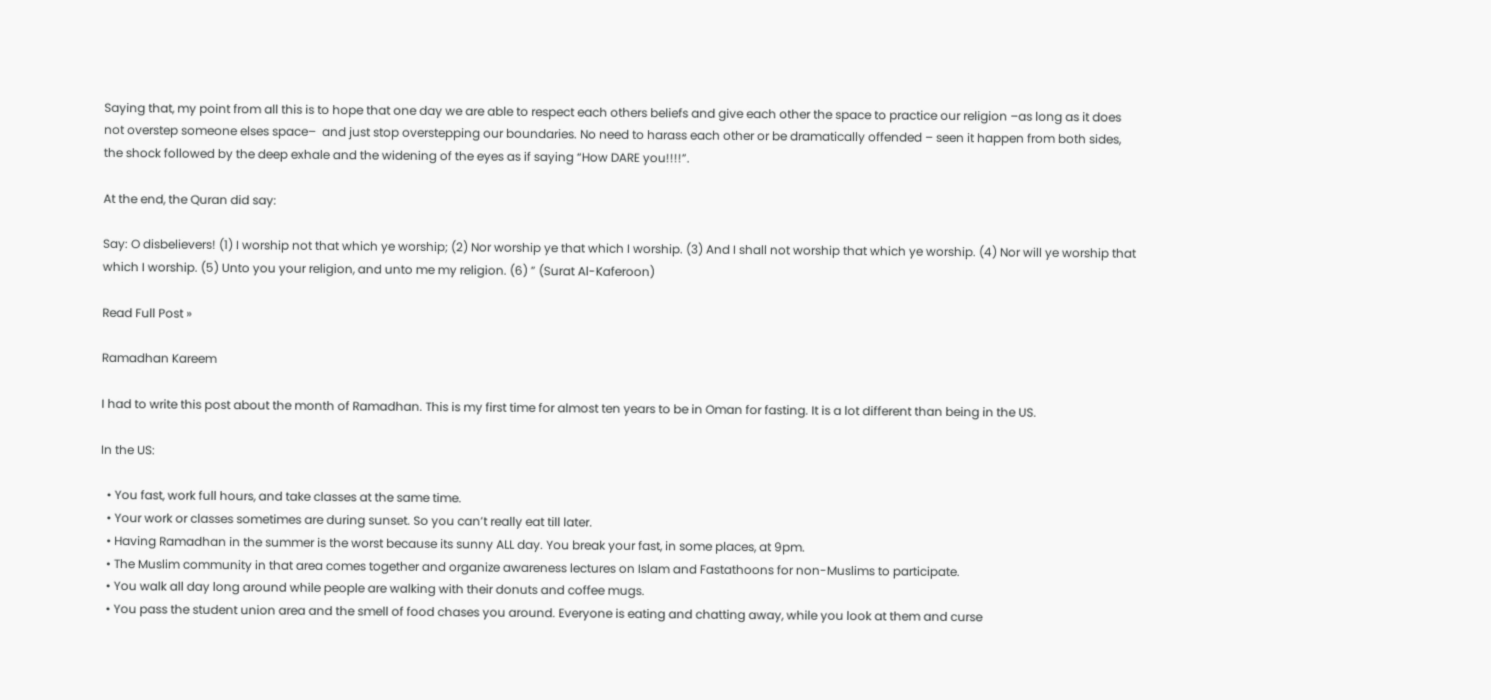Saying that, my point from all this is to hope that one day we are able to respect each others beliefs and give each other the space to practice our religion –as long as it does not overstep someone elses space–  and just stop overstepping our boundaries. No need to harass each other or be dramatically offended – seen it happen from both sides, the shock followed by the deep exhale and the widening of the eyes as if saying “How DARE you!!!!”.

At the end, the Quran did say:

Say: O disbelievers! (1) I worship not that which ye worship; (2) Nor worship ye that which I worship. (3) And I shall not worship that which ye worship. (4) Nor will ye worship that which I worship. (5) Unto you your religion, and unto me my religion. (6) ” (Surat Al-Kaferoon)

Read Full Post »

Ramadhan Kareem

I had to write this post about the month of Ramadhan. This is my first time for almost ten years to be in Oman for fasting. It is a lot different than being in the US.

In the US:

  • You fast, work full hours, and take classes at the same time.
  • Your work or classes sometimes are during sunset. So you can’t really eat till later.
  • Having Ramadhan in the summer is the worst because its sunny ALL day. You break your fast, in some places, at 9pm.
  • The Muslim community in that area comes together and organize awareness lectures on Islam and Fastathoons for non-Muslims to participate.
  • You walk all day long around while people are walking with their donuts and coffee mugs.
  • You pass the student union area and the smell of food chases you around. Everyone is eating and chatting away, while you look at them and curse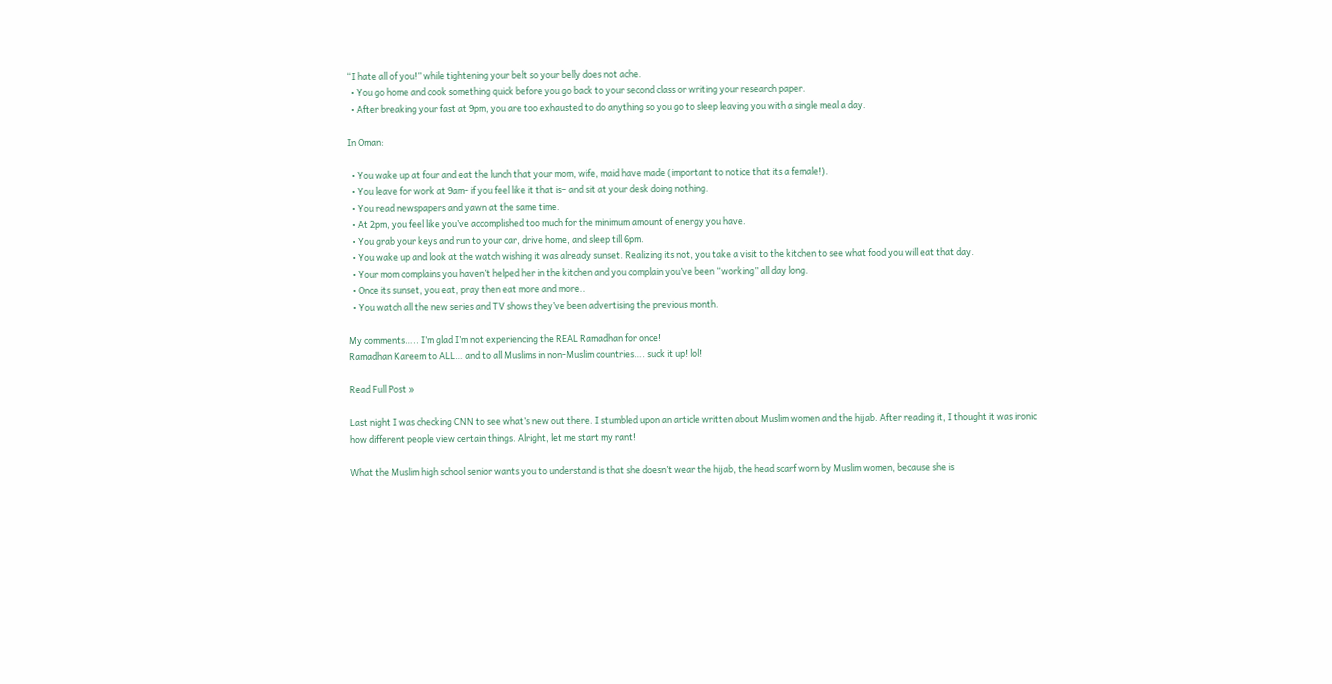“I hate all of you!” while tightening your belt so your belly does not ache.
  • You go home and cook something quick before you go back to your second class or writing your research paper.
  • After breaking your fast at 9pm, you are too exhausted to do anything so you go to sleep leaving you with a single meal a day.

In Oman:

  • You wake up at four and eat the lunch that your mom, wife, maid have made (important to notice that its a female!).
  • You leave for work at 9am- if you feel like it that is– and sit at your desk doing nothing.
  • You read newspapers and yawn at the same time.
  • At 2pm, you feel like you’ve accomplished too much for the minimum amount of energy you have.
  • You grab your keys and run to your car, drive home, and sleep till 6pm.
  • You wake up and look at the watch wishing it was already sunset. Realizing its not, you take a visit to the kitchen to see what food you will eat that day.
  • Your mom complains you haven’t helped her in the kitchen and you complain you’ve been “working” all day long.
  • Once its sunset, you eat, pray then eat more and more..
  • You watch all the new series and TV shows they’ve been advertising the previous month.

My comments….. I’m glad I’m not experiencing the REAL Ramadhan for once!
Ramadhan Kareem to ALL… and to all Muslims in non-Muslim countries…. suck it up! lol!

Read Full Post »

Last night I was checking CNN to see what’s new out there. I stumbled upon an article written about Muslim women and the hijab. After reading it, I thought it was ironic how different people view certain things. Alright, let me start my rant!

What the Muslim high school senior wants you to understand is that she doesn’t wear the hijab, the head scarf worn by Muslim women, because she is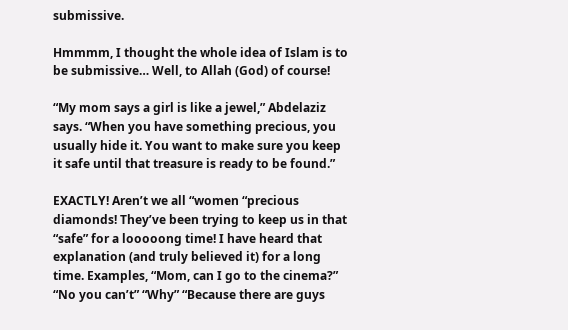submissive.

Hmmmm, I thought the whole idea of Islam is to be submissive… Well, to Allah (God) of course!

“My mom says a girl is like a jewel,” Abdelaziz says. “When you have something precious, you usually hide it. You want to make sure you keep it safe until that treasure is ready to be found.”

EXACTLY! Aren’t we all “women “precious diamonds! They’ve been trying to keep us in that “safe” for a looooong time! I have heard that explanation (and truly believed it) for a long time. Examples, “Mom, can I go to the cinema?” “No you can’t” “Why” “Because there are guys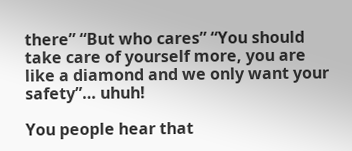there” “But who cares” “You should take care of yourself more, you are like a diamond and we only want your safety”… uhuh!

You people hear that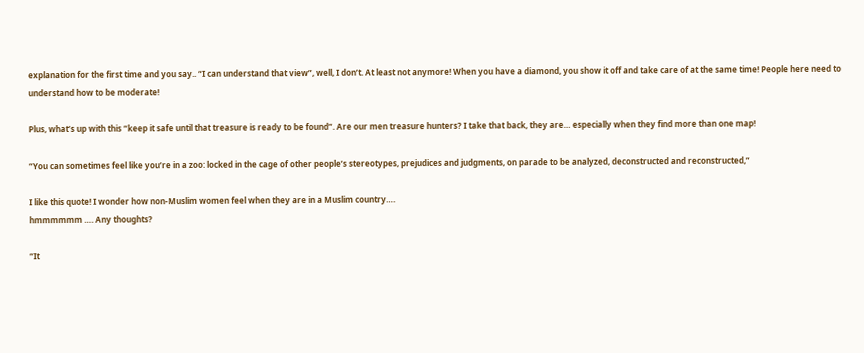explanation for the first time and you say.. “I can understand that view”, well, I don’t. At least not anymore! When you have a diamond, you show it off and take care of at the same time! People here need to understand how to be moderate!

Plus, what’s up with this “keep it safe until that treasure is ready to be found”. Are our men treasure hunters? I take that back, they are… especially when they find more than one map!

“You can sometimes feel like you’re in a zoo: locked in the cage of other people’s stereotypes, prejudices and judgments, on parade to be analyzed, deconstructed and reconstructed,”

I like this quote! I wonder how non-Muslim women feel when they are in a Muslim country….
hmmmmmm …. Any thoughts?

“It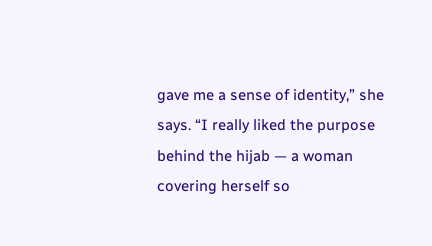gave me a sense of identity,” she says. “I really liked the purpose behind the hijab — a woman covering herself so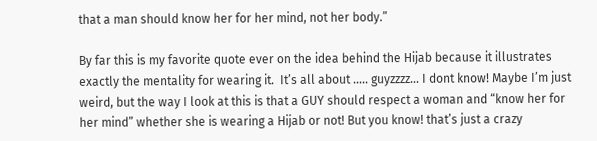that a man should know her for her mind, not her body.”

By far this is my favorite quote ever on the idea behind the Hijab because it illustrates exactly the mentality for wearing it.  It’s all about ….. guyzzzz… I dont know! Maybe I’m just weird, but the way I look at this is that a GUY should respect a woman and “know her for her mind” whether she is wearing a Hijab or not! But you know! that’s just a crazy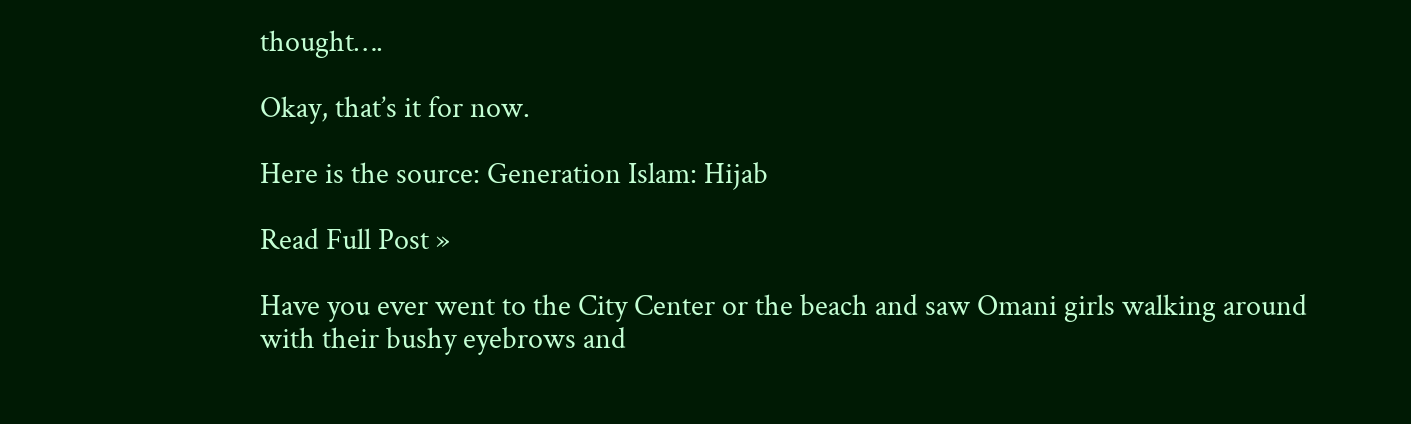thought….

Okay, that’s it for now.

Here is the source: Generation Islam: Hijab

Read Full Post »

Have you ever went to the City Center or the beach and saw Omani girls walking around with their bushy eyebrows and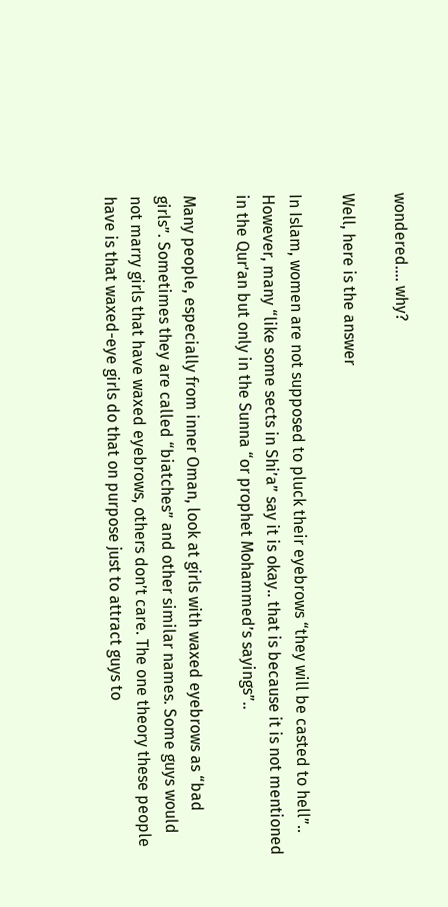wondered…. why?

Well, here is the answer

In Islam, women are not supposed to pluck their eyebrows “they will be casted to hell”..
However, many “like some sects in Shi’a” say it is okay.. that is because it is not mentioned in the Qur’an but only in the Sunna “or prophet Mohammed’s sayings”..

Many people, especially from inner Oman, look at girls with waxed eyebrows as “bad girls”. Sometimes they are called “biatches” and other similar names. Some guys would not marry girls that have waxed eyebrows, others don’t care. The one theory these people have is that waxed-eye girls do that on purpose just to attract guys to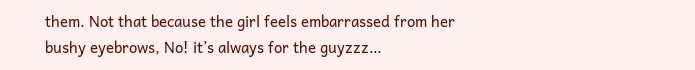them. Not that because the girl feels embarrassed from her bushy eyebrows, No! it’s always for the guyzzz…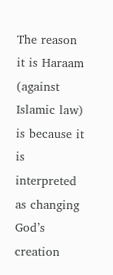The reason it is Haraam (against Islamic law) is because it is interpreted as changing God’s creation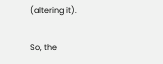(altering it).

So, the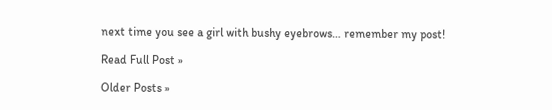next time you see a girl with bushy eyebrows… remember my post!

Read Full Post »

Older Posts »